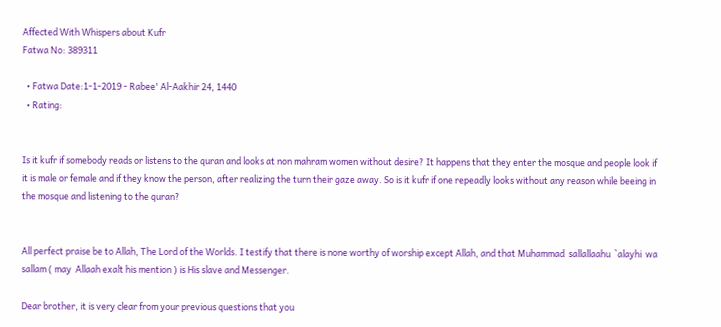Affected With Whispers about Kufr
Fatwa No: 389311

  • Fatwa Date:1-1-2019 - Rabee' Al-Aakhir 24, 1440
  • Rating:


Is it kufr if somebody reads or listens to the quran and looks at non mahram women without desire? It happens that they enter the mosque and people look if it is male or female and if they know the person, after realizing the turn their gaze away. So is it kufr if one repeadly looks without any reason while beeing in the mosque and listening to the quran?


All perfect praise be to Allah, The Lord of the Worlds. I testify that there is none worthy of worship except Allah, and that Muhammad  sallallaahu  `alayhi  wa  sallam ( may  Allaah exalt his mention ) is His slave and Messenger.

Dear brother, it is very clear from your previous questions that you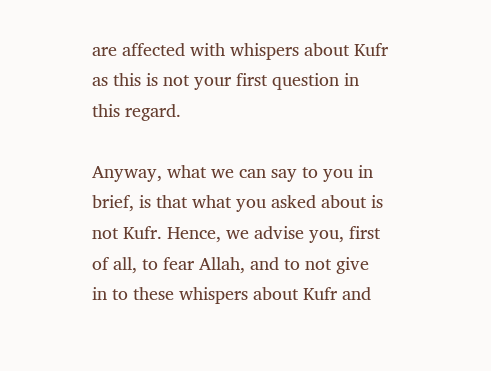are affected with whispers about Kufr as this is not your first question in this regard.

Anyway, what we can say to you in brief, is that what you asked about is not Kufr. Hence, we advise you, first of all, to fear Allah, and to not give in to these whispers about Kufr and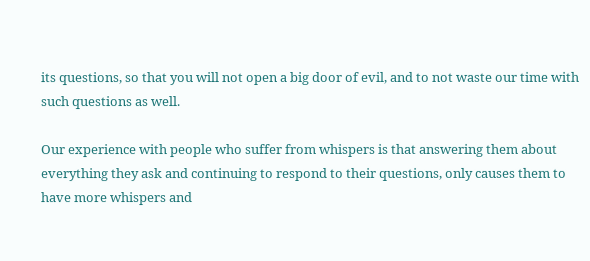its questions, so that you will not open a big door of evil, and to not waste our time with such questions as well.

Our experience with people who suffer from whispers is that answering them about everything they ask and continuing to respond to their questions, only causes them to have more whispers and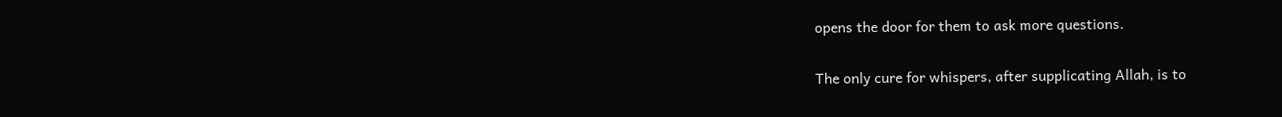opens the door for them to ask more questions.

The only cure for whispers, after supplicating Allah, is to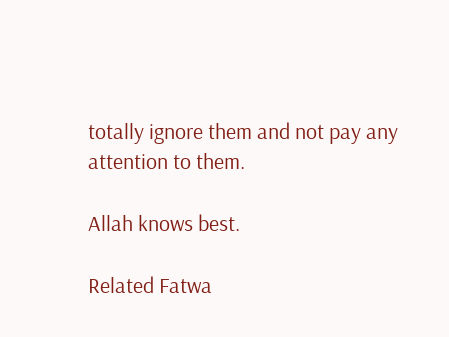totally ignore them and not pay any attention to them.

Allah knows best.

Related Fatwa